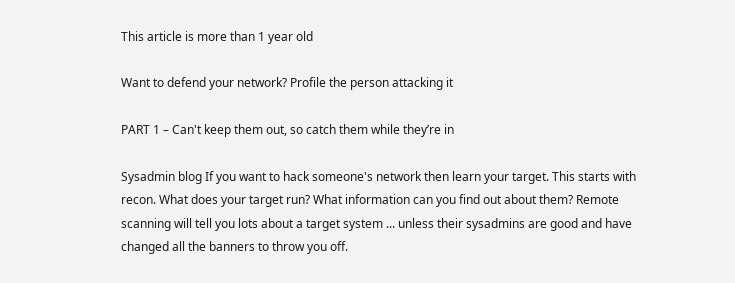This article is more than 1 year old

Want to defend your network? Profile the person attacking it

PART 1 – Can't keep them out, so catch them while they’re in

Sysadmin blog If you want to hack someone's network then learn your target. This starts with recon. What does your target run? What information can you find out about them? Remote scanning will tell you lots about a target system ... unless their sysadmins are good and have changed all the banners to throw you off.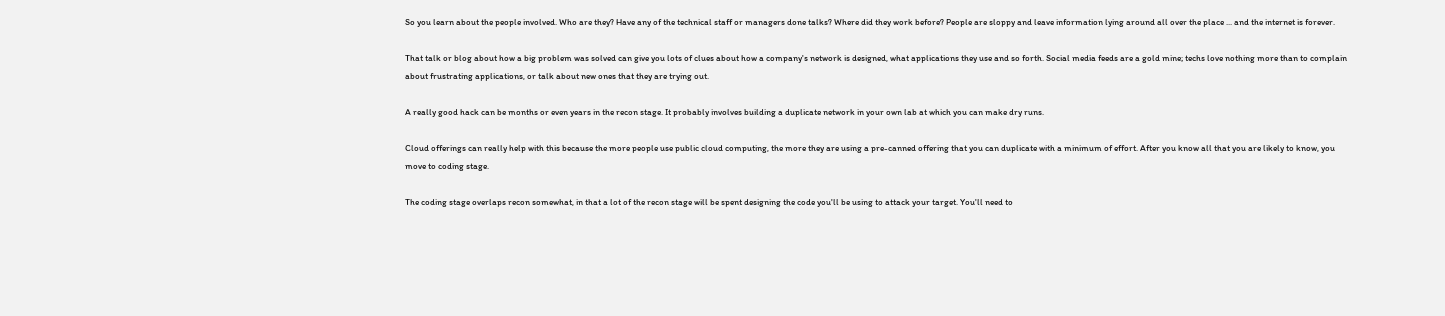So you learn about the people involved. Who are they? Have any of the technical staff or managers done talks? Where did they work before? People are sloppy and leave information lying around all over the place ... and the internet is forever.

That talk or blog about how a big problem was solved can give you lots of clues about how a company's network is designed, what applications they use and so forth. Social media feeds are a gold mine; techs love nothing more than to complain about frustrating applications, or talk about new ones that they are trying out.

A really good hack can be months or even years in the recon stage. It probably involves building a duplicate network in your own lab at which you can make dry runs.

Cloud offerings can really help with this because the more people use public cloud computing, the more they are using a pre-canned offering that you can duplicate with a minimum of effort. After you know all that you are likely to know, you move to coding stage.

The coding stage overlaps recon somewhat, in that a lot of the recon stage will be spent designing the code you'll be using to attack your target. You'll need to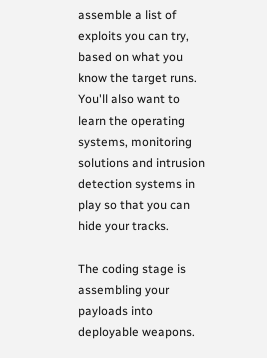assemble a list of exploits you can try, based on what you know the target runs. You'll also want to learn the operating systems, monitoring solutions and intrusion detection systems in play so that you can hide your tracks.

The coding stage is assembling your payloads into deployable weapons.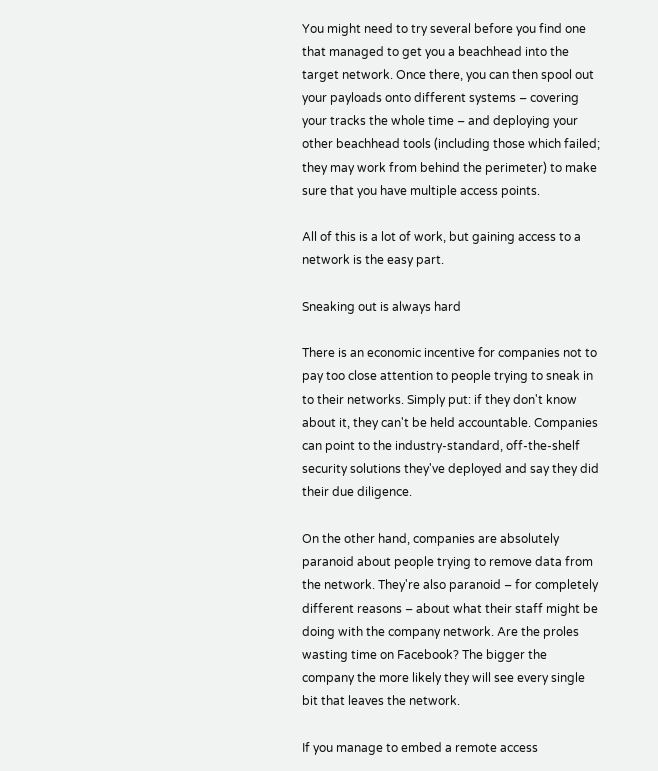You might need to try several before you find one that managed to get you a beachhead into the target network. Once there, you can then spool out your payloads onto different systems – covering your tracks the whole time – and deploying your other beachhead tools (including those which failed; they may work from behind the perimeter) to make sure that you have multiple access points.

All of this is a lot of work, but gaining access to a network is the easy part.

Sneaking out is always hard

There is an economic incentive for companies not to pay too close attention to people trying to sneak in to their networks. Simply put: if they don't know about it, they can't be held accountable. Companies can point to the industry-standard, off-the-shelf security solutions they've deployed and say they did their due diligence.

On the other hand, companies are absolutely paranoid about people trying to remove data from the network. They're also paranoid – for completely different reasons – about what their staff might be doing with the company network. Are the proles wasting time on Facebook? The bigger the company the more likely they will see every single bit that leaves the network.

If you manage to embed a remote access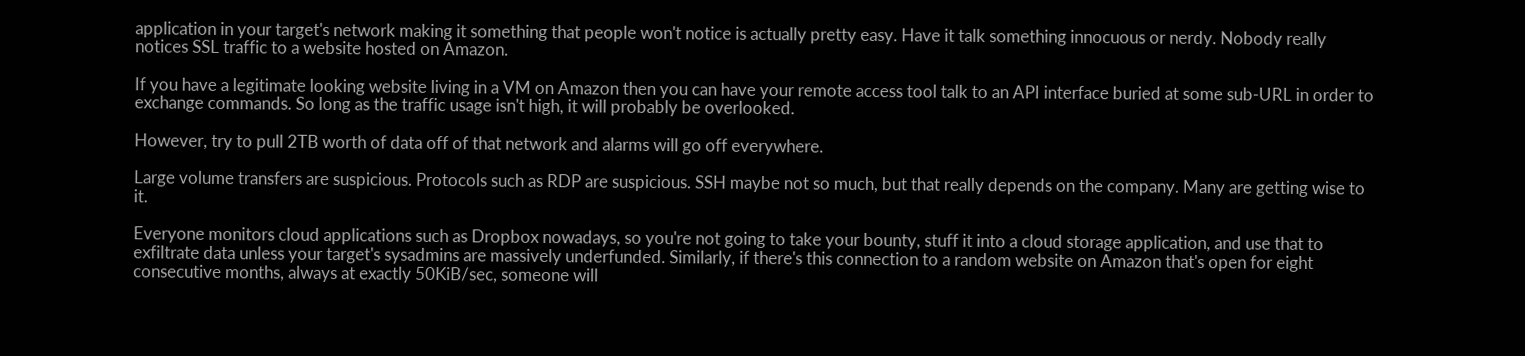application in your target's network making it something that people won't notice is actually pretty easy. Have it talk something innocuous or nerdy. Nobody really notices SSL traffic to a website hosted on Amazon.

If you have a legitimate looking website living in a VM on Amazon then you can have your remote access tool talk to an API interface buried at some sub-URL in order to exchange commands. So long as the traffic usage isn't high, it will probably be overlooked.

However, try to pull 2TB worth of data off of that network and alarms will go off everywhere.

Large volume transfers are suspicious. Protocols such as RDP are suspicious. SSH maybe not so much, but that really depends on the company. Many are getting wise to it.

Everyone monitors cloud applications such as Dropbox nowadays, so you're not going to take your bounty, stuff it into a cloud storage application, and use that to exfiltrate data unless your target's sysadmins are massively underfunded. Similarly, if there's this connection to a random website on Amazon that's open for eight consecutive months, always at exactly 50KiB/sec, someone will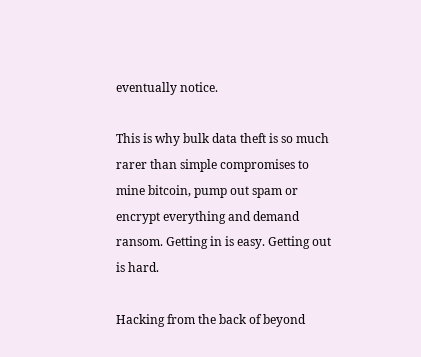eventually notice.

This is why bulk data theft is so much rarer than simple compromises to mine bitcoin, pump out spam or encrypt everything and demand ransom. Getting in is easy. Getting out is hard.

Hacking from the back of beyond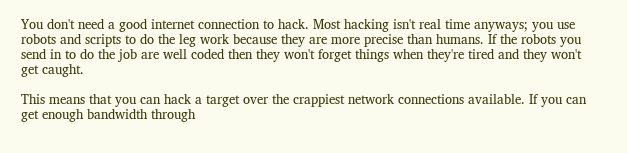You don't need a good internet connection to hack. Most hacking isn't real time anyways; you use robots and scripts to do the leg work because they are more precise than humans. If the robots you send in to do the job are well coded then they won't forget things when they're tired and they won't get caught.

This means that you can hack a target over the crappiest network connections available. If you can get enough bandwidth through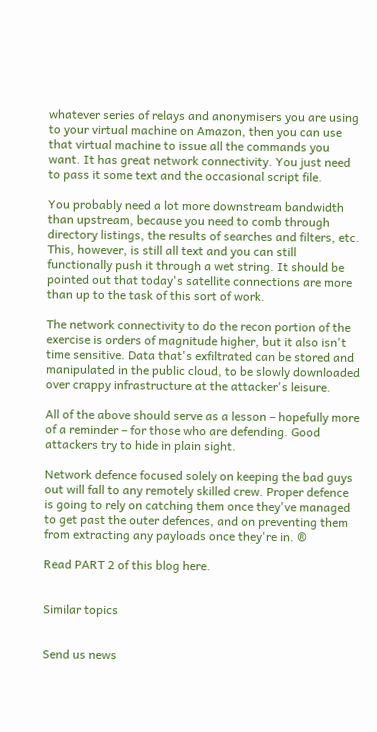whatever series of relays and anonymisers you are using to your virtual machine on Amazon, then you can use that virtual machine to issue all the commands you want. It has great network connectivity. You just need to pass it some text and the occasional script file.

You probably need a lot more downstream bandwidth than upstream, because you need to comb through directory listings, the results of searches and filters, etc. This, however, is still all text and you can still functionally push it through a wet string. It should be pointed out that today's satellite connections are more than up to the task of this sort of work.

The network connectivity to do the recon portion of the exercise is orders of magnitude higher, but it also isn't time sensitive. Data that's exfiltrated can be stored and manipulated in the public cloud, to be slowly downloaded over crappy infrastructure at the attacker's leisure.

All of the above should serve as a lesson – hopefully more of a reminder – for those who are defending. Good attackers try to hide in plain sight.

Network defence focused solely on keeping the bad guys out will fall to any remotely skilled crew. Proper defence is going to rely on catching them once they've managed to get past the outer defences, and on preventing them from extracting any payloads once they're in. ®

Read PART 2 of this blog here.


Similar topics


Send us news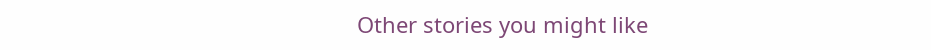Other stories you might like